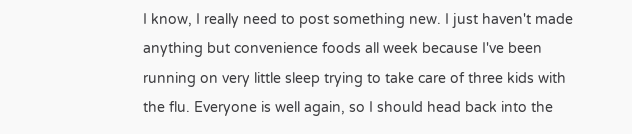I know, I really need to post something new. I just haven't made anything but convenience foods all week because I've been running on very little sleep trying to take care of three kids with the flu. Everyone is well again, so I should head back into the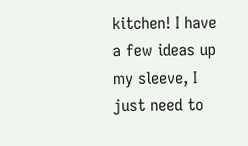kitchen! I have a few ideas up my sleeve, I just need to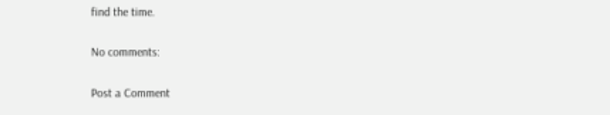find the time.

No comments:

Post a Comment